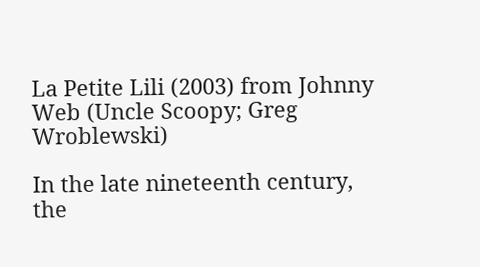La Petite Lili (2003) from Johnny Web (Uncle Scoopy; Greg Wroblewski)

In the late nineteenth century, the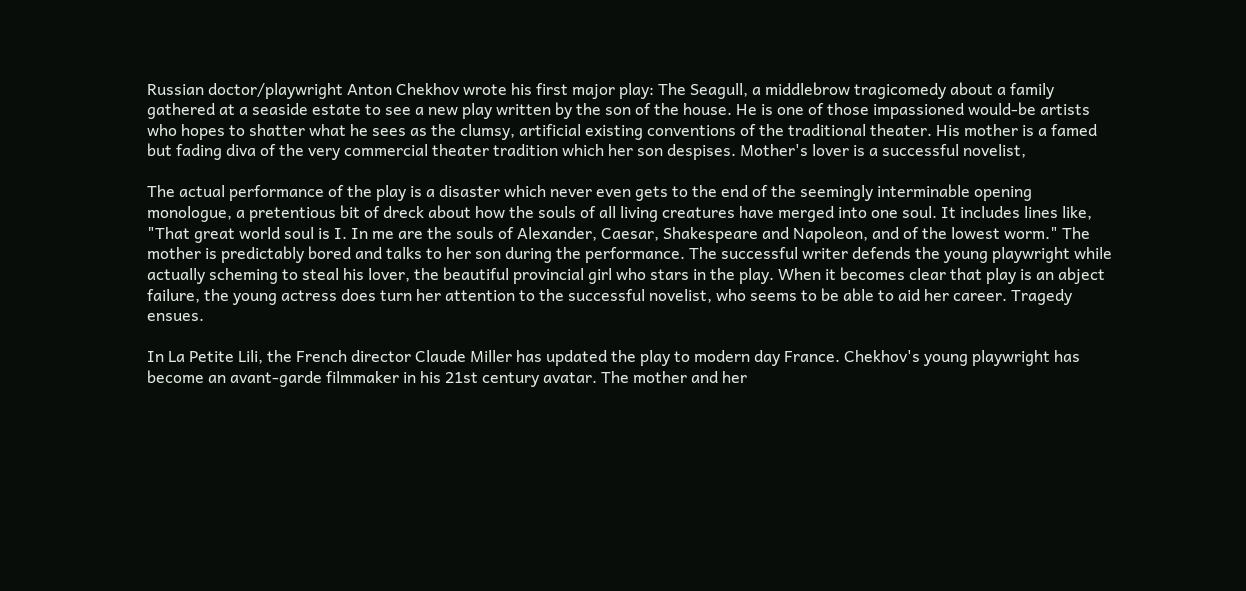Russian doctor/playwright Anton Chekhov wrote his first major play: The Seagull, a middlebrow tragicomedy about a family gathered at a seaside estate to see a new play written by the son of the house. He is one of those impassioned would-be artists who hopes to shatter what he sees as the clumsy, artificial existing conventions of the traditional theater. His mother is a famed but fading diva of the very commercial theater tradition which her son despises. Mother's lover is a successful novelist,

The actual performance of the play is a disaster which never even gets to the end of the seemingly interminable opening monologue, a pretentious bit of dreck about how the souls of all living creatures have merged into one soul. It includes lines like, "That great world soul is I. In me are the souls of Alexander, Caesar, Shakespeare and Napoleon, and of the lowest worm." The mother is predictably bored and talks to her son during the performance. The successful writer defends the young playwright while actually scheming to steal his lover, the beautiful provincial girl who stars in the play. When it becomes clear that play is an abject failure, the young actress does turn her attention to the successful novelist, who seems to be able to aid her career. Tragedy ensues.

In La Petite Lili, the French director Claude Miller has updated the play to modern day France. Chekhov's young playwright has become an avant-garde filmmaker in his 21st century avatar. The mother and her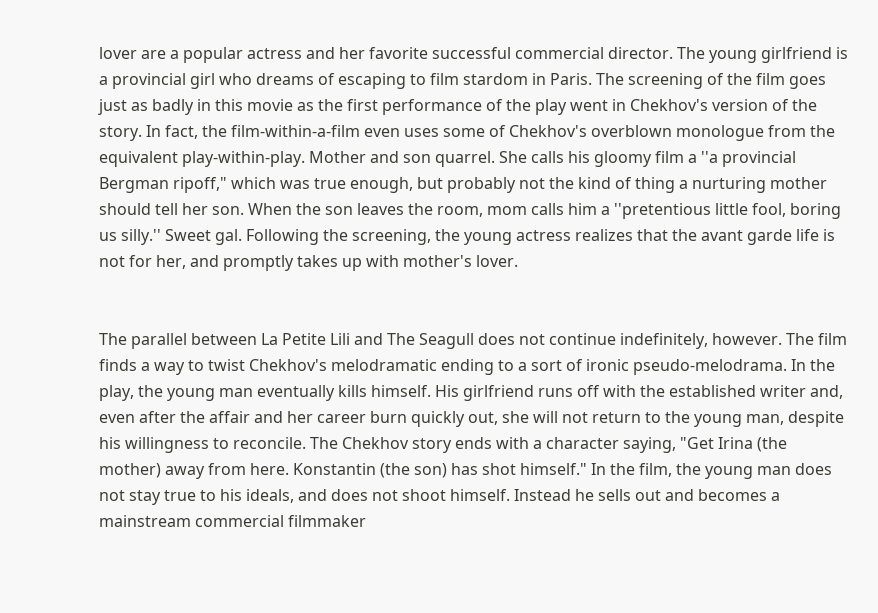lover are a popular actress and her favorite successful commercial director. The young girlfriend is a provincial girl who dreams of escaping to film stardom in Paris. The screening of the film goes just as badly in this movie as the first performance of the play went in Chekhov's version of the story. In fact, the film-within-a-film even uses some of Chekhov's overblown monologue from the equivalent play-within-play. Mother and son quarrel. She calls his gloomy film a ''a provincial Bergman ripoff," which was true enough, but probably not the kind of thing a nurturing mother should tell her son. When the son leaves the room, mom calls him a ''pretentious little fool, boring us silly.'' Sweet gal. Following the screening, the young actress realizes that the avant garde life is not for her, and promptly takes up with mother's lover.


The parallel between La Petite Lili and The Seagull does not continue indefinitely, however. The film finds a way to twist Chekhov's melodramatic ending to a sort of ironic pseudo-melodrama. In the play, the young man eventually kills himself. His girlfriend runs off with the established writer and, even after the affair and her career burn quickly out, she will not return to the young man, despite his willingness to reconcile. The Chekhov story ends with a character saying, "Get Irina (the mother) away from here. Konstantin (the son) has shot himself." In the film, the young man does not stay true to his ideals, and does not shoot himself. Instead he sells out and becomes a mainstream commercial filmmaker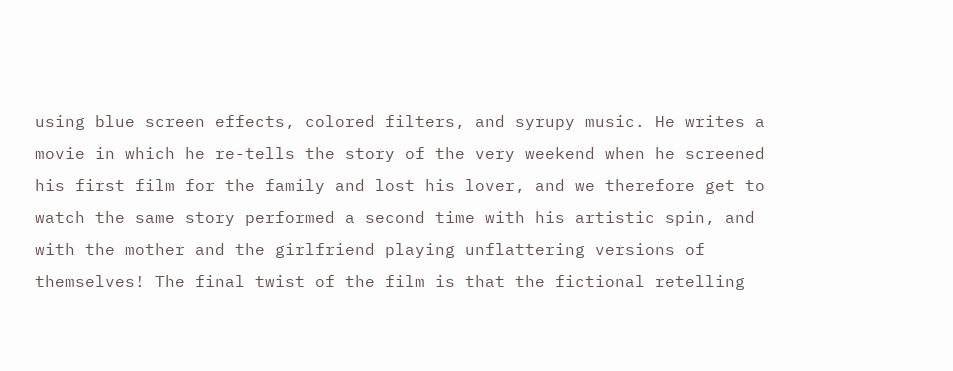using blue screen effects, colored filters, and syrupy music. He writes a movie in which he re-tells the story of the very weekend when he screened his first film for the family and lost his lover, and we therefore get to watch the same story performed a second time with his artistic spin, and with the mother and the girlfriend playing unflattering versions of themselves! The final twist of the film is that the fictional retelling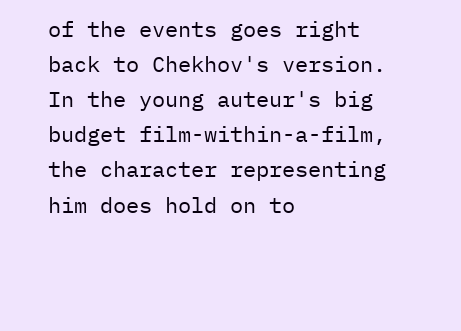of the events goes right back to Chekhov's version. In the young auteur's big budget film-within-a-film, the character representing him does hold on to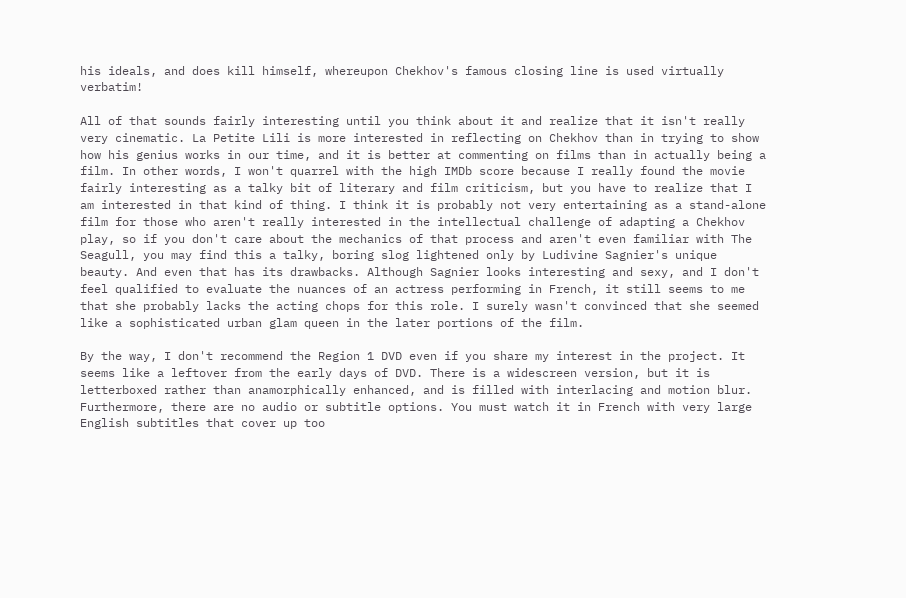his ideals, and does kill himself, whereupon Chekhov's famous closing line is used virtually verbatim!

All of that sounds fairly interesting until you think about it and realize that it isn't really very cinematic. La Petite Lili is more interested in reflecting on Chekhov than in trying to show how his genius works in our time, and it is better at commenting on films than in actually being a film. In other words, I won't quarrel with the high IMDb score because I really found the movie fairly interesting as a talky bit of literary and film criticism, but you have to realize that I am interested in that kind of thing. I think it is probably not very entertaining as a stand-alone film for those who aren't really interested in the intellectual challenge of adapting a Chekhov play, so if you don't care about the mechanics of that process and aren't even familiar with The Seagull, you may find this a talky, boring slog lightened only by Ludivine Sagnier's unique beauty. And even that has its drawbacks. Although Sagnier looks interesting and sexy, and I don't feel qualified to evaluate the nuances of an actress performing in French, it still seems to me that she probably lacks the acting chops for this role. I surely wasn't convinced that she seemed like a sophisticated urban glam queen in the later portions of the film.

By the way, I don't recommend the Region 1 DVD even if you share my interest in the project. It seems like a leftover from the early days of DVD. There is a widescreen version, but it is letterboxed rather than anamorphically enhanced, and is filled with interlacing and motion blur. Furthermore, there are no audio or subtitle options. You must watch it in French with very large English subtitles that cover up too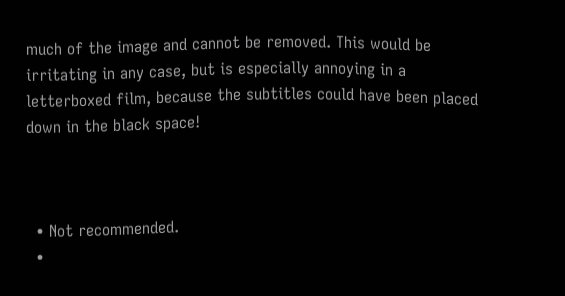much of the image and cannot be removed. This would be irritating in any case, but is especially annoying in a letterboxed film, because the subtitles could have been placed down in the black space!



  • Not recommended.
  •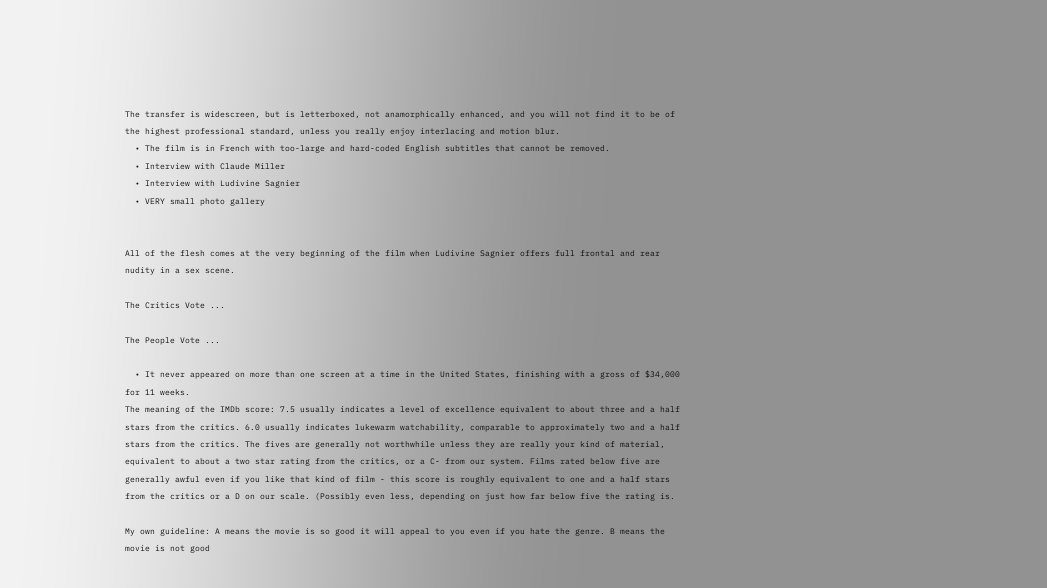The transfer is widescreen, but is letterboxed, not anamorphically enhanced, and you will not find it to be of the highest professional standard, unless you really enjoy interlacing and motion blur.
  • The film is in French with too-large and hard-coded English subtitles that cannot be removed.
  • Interview with Claude Miller
  • Interview with Ludivine Sagnier
  • VERY small photo gallery


All of the flesh comes at the very beginning of the film when Ludivine Sagnier offers full frontal and rear nudity in a sex scene.

The Critics Vote ...

The People Vote ...

  • It never appeared on more than one screen at a time in the United States, finishing with a gross of $34,000 for 11 weeks.
The meaning of the IMDb score: 7.5 usually indicates a level of excellence equivalent to about three and a half stars from the critics. 6.0 usually indicates lukewarm watchability, comparable to approximately two and a half stars from the critics. The fives are generally not worthwhile unless they are really your kind of material, equivalent to about a two star rating from the critics, or a C- from our system. Films rated below five are generally awful even if you like that kind of film - this score is roughly equivalent to one and a half stars from the critics or a D on our scale. (Possibly even less, depending on just how far below five the rating is.

My own guideline: A means the movie is so good it will appeal to you even if you hate the genre. B means the movie is not good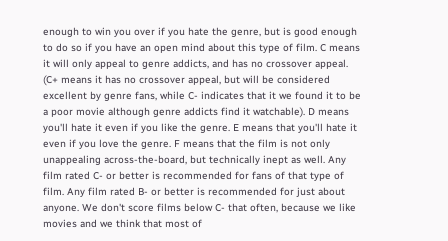enough to win you over if you hate the genre, but is good enough to do so if you have an open mind about this type of film. C means it will only appeal to genre addicts, and has no crossover appeal. (C+ means it has no crossover appeal, but will be considered excellent by genre fans, while C- indicates that it we found it to be a poor movie although genre addicts find it watchable). D means you'll hate it even if you like the genre. E means that you'll hate it even if you love the genre. F means that the film is not only unappealing across-the-board, but technically inept as well. Any film rated C- or better is recommended for fans of that type of film. Any film rated B- or better is recommended for just about anyone. We don't score films below C- that often, because we like movies and we think that most of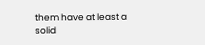them have at least a solid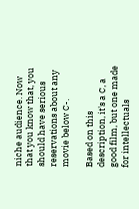niche audience. Now that you know that, you should have serious reservations about any movie below C-.

Based on this description, it's a C, a good film, but one made for intellectuals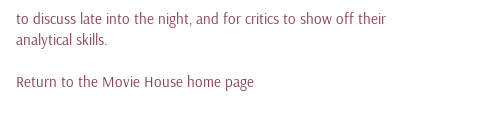to discuss late into the night, and for critics to show off their analytical skills.

Return to the Movie House home page